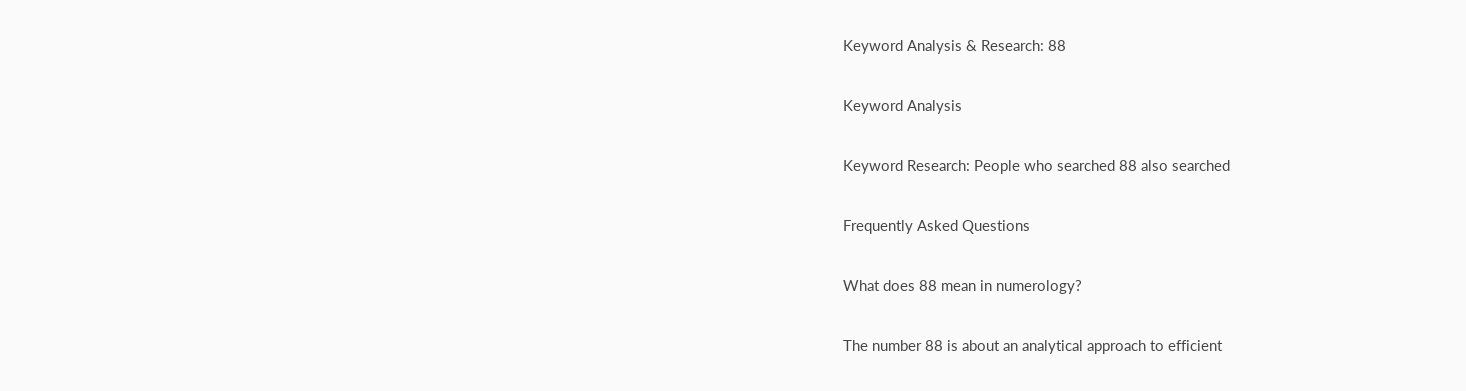Keyword Analysis & Research: 88

Keyword Analysis

Keyword Research: People who searched 88 also searched

Frequently Asked Questions

What does 88 mean in numerology?

The number 88 is about an analytical approach to efficient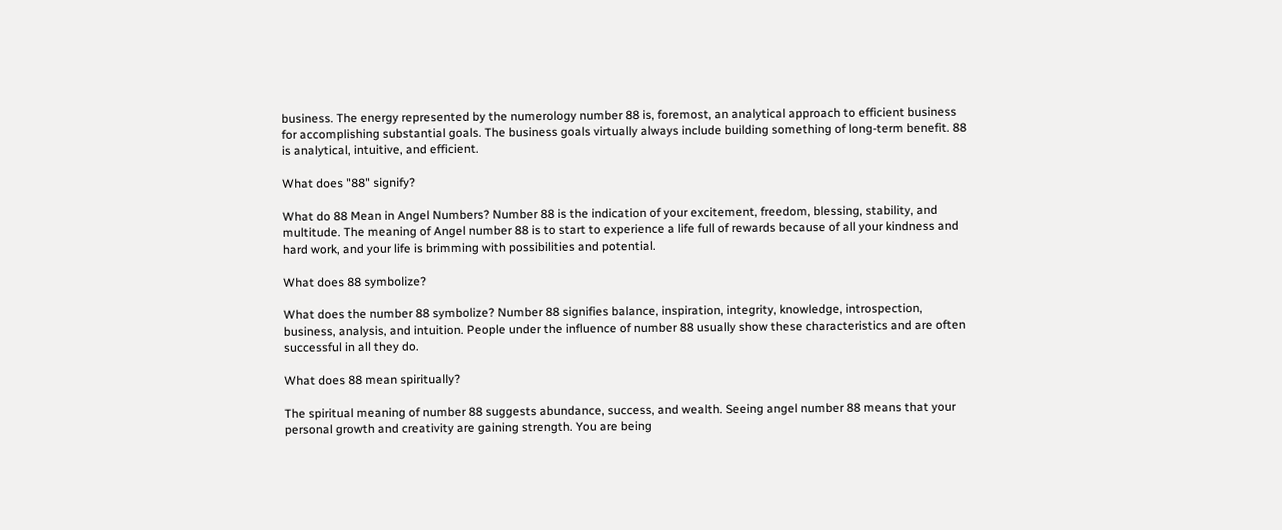business. The energy represented by the numerology number 88 is, foremost, an analytical approach to efficient business for accomplishing substantial goals. The business goals virtually always include building something of long-term benefit. 88 is analytical, intuitive, and efficient.

What does "88" signify?

What do 88 Mean in Angel Numbers? Number 88 is the indication of your excitement, freedom, blessing, stability, and multitude. The meaning of Angel number 88 is to start to experience a life full of rewards because of all your kindness and hard work, and your life is brimming with possibilities and potential.

What does 88 symbolize?

What does the number 88 symbolize? Number 88 signifies balance, inspiration, integrity, knowledge, introspection, business, analysis, and intuition. People under the influence of number 88 usually show these characteristics and are often successful in all they do.

What does 88 mean spiritually?

The spiritual meaning of number 88 suggests abundance, success, and wealth. Seeing angel number 88 means that your personal growth and creativity are gaining strength. You are being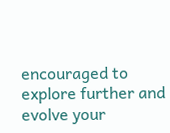encouraged to explore further and evolve your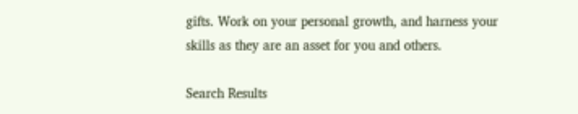gifts. Work on your personal growth, and harness your skills as they are an asset for you and others.

Search Results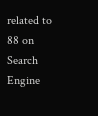related to 88 on Search Engine